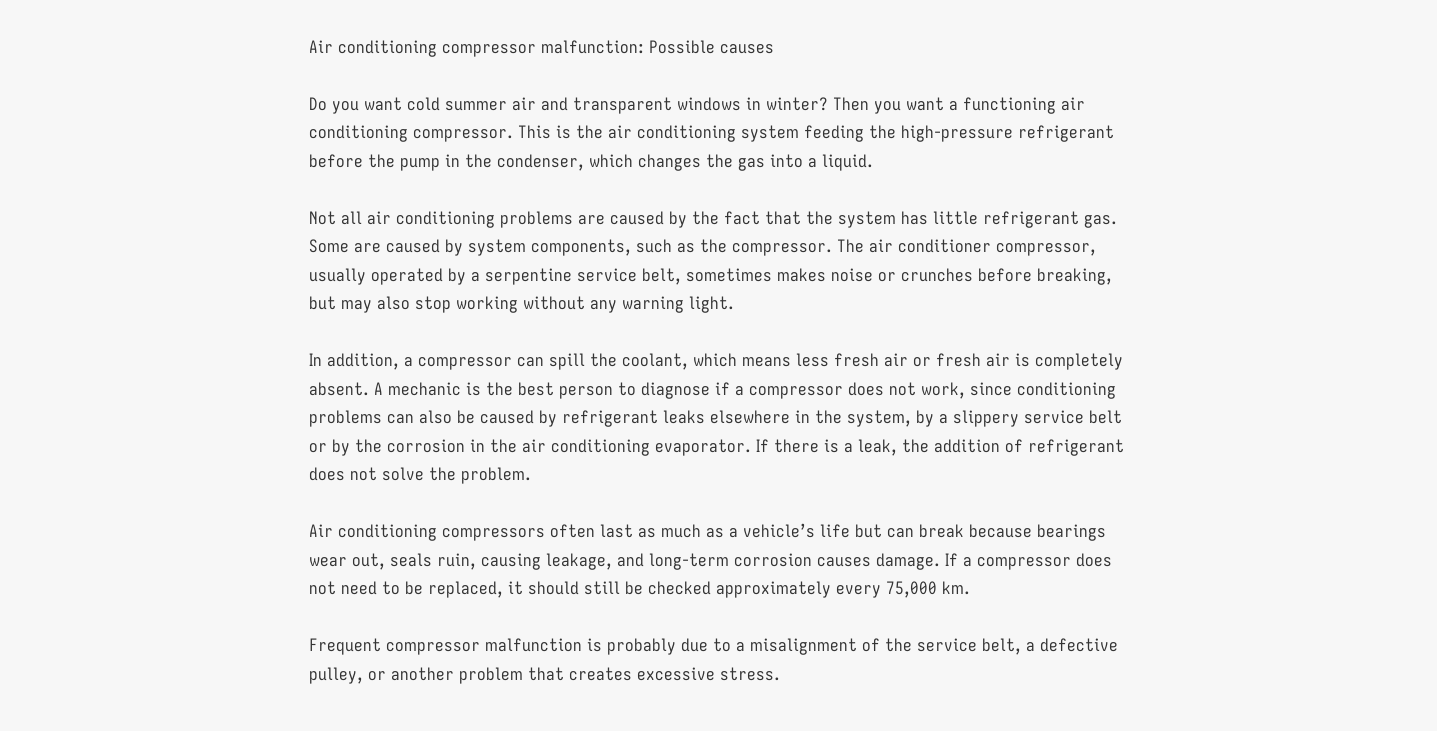Air conditioning compressor malfunction: Possible causes

Do you want cold summer air and transparent windows in winter? Then you want a functioning air conditioning compressor. This is the air conditioning system feeding the high-pressure refrigerant before the pump in the condenser, which changes the gas into a liquid.

Not all air conditioning problems are caused by the fact that the system has little refrigerant gas. Some are caused by system components, such as the compressor. The air conditioner compressor, usually operated by a serpentine service belt, sometimes makes noise or crunches before breaking, but may also stop working without any warning light.

In addition, a compressor can spill the coolant, which means less fresh air or fresh air is completely absent. A mechanic is the best person to diagnose if a compressor does not work, since conditioning problems can also be caused by refrigerant leaks elsewhere in the system, by a slippery service belt or by the corrosion in the air conditioning evaporator. If there is a leak, the addition of refrigerant does not solve the problem.

Air conditioning compressors often last as much as a vehicle’s life but can break because bearings wear out, seals ruin, causing leakage, and long-term corrosion causes damage. If a compressor does not need to be replaced, it should still be checked approximately every 75,000 km.

Frequent compressor malfunction is probably due to a misalignment of the service belt, a defective pulley, or another problem that creates excessive stress.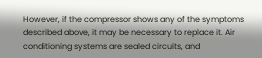However, if the compressor shows any of the symptoms described above, it may be necessary to replace it. Air conditioning systems are sealed circuits, and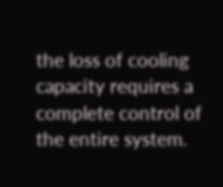the loss of cooling capacity requires a complete control of the entire system.